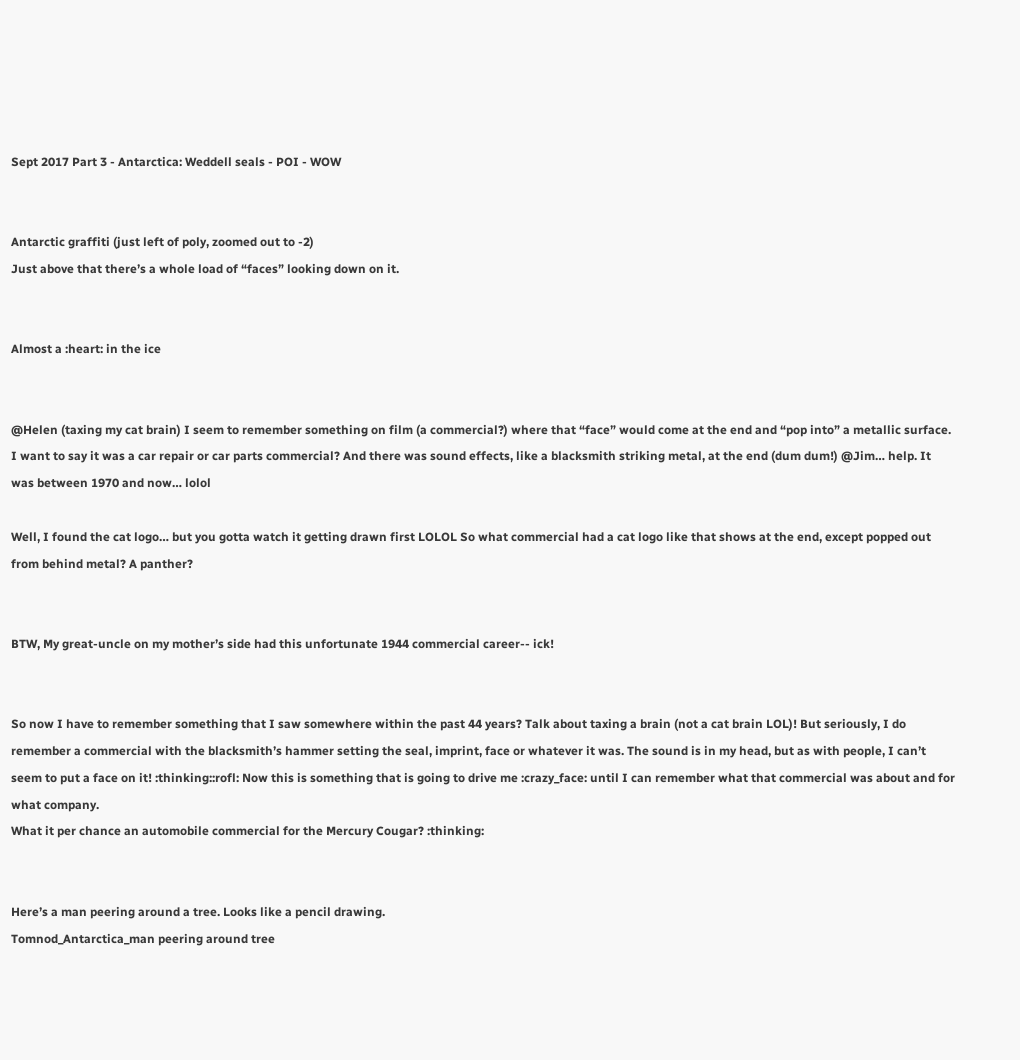Sept 2017 Part 3 - Antarctica: Weddell seals - POI - WOW


Antarctic graffiti (just left of poly, zoomed out to -2)
Just above that there’s a whole load of “faces” looking down on it.


Almost a :heart: in the ice


@Helen (taxing my cat brain) I seem to remember something on film (a commercial?) where that “face” would come at the end and “pop into” a metallic surface. I want to say it was a car repair or car parts commercial? And there was sound effects, like a blacksmith striking metal, at the end (dum dum!) @Jim… help. It was between 1970 and now… lolol

Well, I found the cat logo… but you gotta watch it getting drawn first LOLOL So what commercial had a cat logo like that shows at the end, except popped out from behind metal? A panther?


BTW, My great-uncle on my mother’s side had this unfortunate 1944 commercial career-- ick!


So now I have to remember something that I saw somewhere within the past 44 years? Talk about taxing a brain (not a cat brain LOL)! But seriously, I do remember a commercial with the blacksmith’s hammer setting the seal, imprint, face or whatever it was. The sound is in my head, but as with people, I can’t seem to put a face on it! :thinking::rofl: Now this is something that is going to drive me :crazy_face: until I can remember what that commercial was about and for what company.
What it per chance an automobile commercial for the Mercury Cougar? :thinking:


Here’s a man peering around a tree. Looks like a pencil drawing.
Tomnod_Antarctica_man peering around tree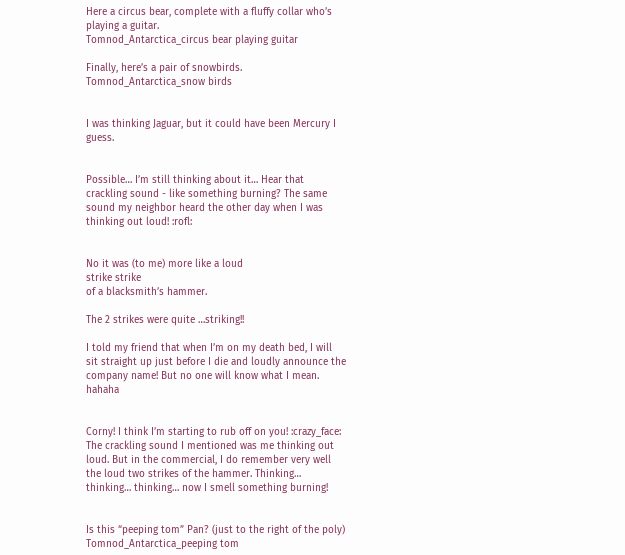Here a circus bear, complete with a fluffy collar who’s playing a guitar.
Tomnod_Antarctica_circus bear playing guitar

Finally, here’s a pair of snowbirds.
Tomnod_Antarctica_snow birds


I was thinking Jaguar, but it could have been Mercury I guess.


Possible… I’m still thinking about it… Hear that crackling sound - like something burning? The same sound my neighbor heard the other day when I was thinking out loud! :rofl:


No it was (to me) more like a loud
strike strike
of a blacksmith’s hammer.

The 2 strikes were quite …striking!!

I told my friend that when I’m on my death bed, I will sit straight up just before I die and loudly announce the company name! But no one will know what I mean. hahaha


Corny! I think I’m starting to rub off on you! :crazy_face: The crackling sound I mentioned was me thinking out loud. But in the commercial, I do remember very well the loud two strikes of the hammer. Thinking… thinking… thinking… now I smell something burning!


Is this “peeping tom” Pan? (just to the right of the poly)
Tomnod_Antarctica_peeping tom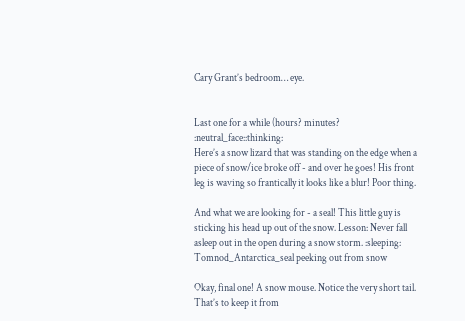Cary Grant’s bedroom… eye.


Last one for a while (hours? minutes? :neutral_face::thinking:
Here’s a snow lizard that was standing on the edge when a piece of snow/ice broke off - and over he goes! His front leg is waving so frantically it looks like a blur! Poor thing.

And what we are looking for - a seal! This little guy is sticking his head up out of the snow. Lesson: Never fall asleep out in the open during a snow storm. :sleeping:
Tomnod_Antarctica_seal peeking out from snow

Okay, final one! A snow mouse. Notice the very short tail. That’s to keep it from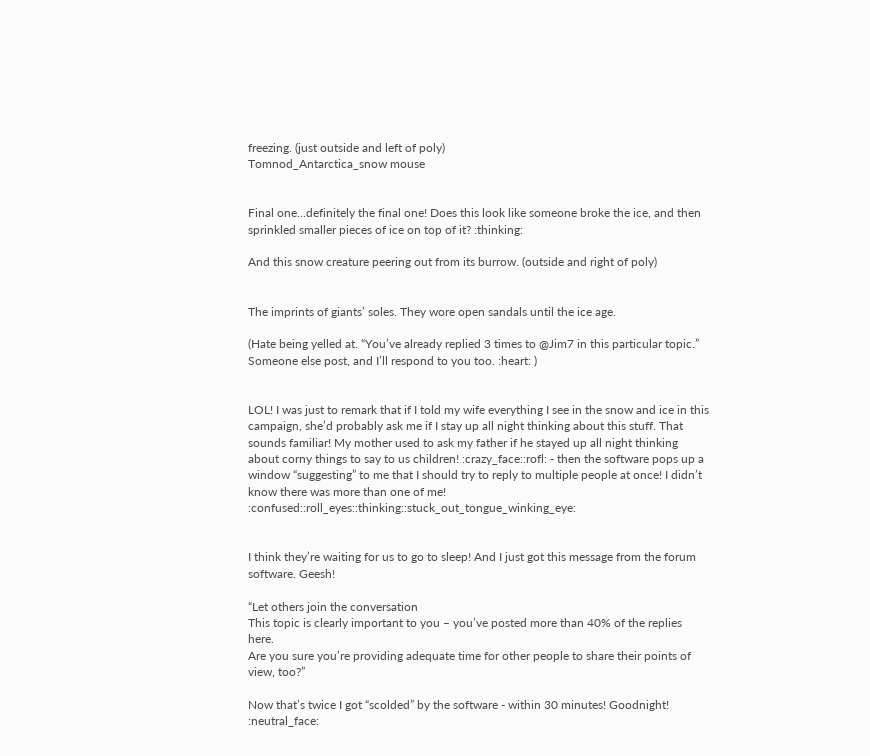freezing. (just outside and left of poly)
Tomnod_Antarctica_snow mouse


Final one…definitely the final one! Does this look like someone broke the ice, and then sprinkled smaller pieces of ice on top of it? :thinking:

And this snow creature peering out from its burrow. (outside and right of poly)


The imprints of giants’ soles. They wore open sandals until the ice age.

(Hate being yelled at. “You’ve already replied 3 times to @Jim7 in this particular topic.” Someone else post, and I’ll respond to you too. :heart: )


LOL! I was just to remark that if I told my wife everything I see in the snow and ice in this campaign, she’d probably ask me if I stay up all night thinking about this stuff. That sounds familiar! My mother used to ask my father if he stayed up all night thinking about corny things to say to us children! :crazy_face::rofl: - then the software pops up a window “suggesting” to me that I should try to reply to multiple people at once! I didn’t know there was more than one of me! :confused::roll_eyes::thinking::stuck_out_tongue_winking_eye:


I think they’re waiting for us to go to sleep! And I just got this message from the forum software. Geesh!

“Let others join the conversation
This topic is clearly important to you – you’ve posted more than 40% of the replies here.
Are you sure you’re providing adequate time for other people to share their points of view, too?”

Now that’s twice I got “scolded” by the software - within 30 minutes! Goodnight! :neutral_face: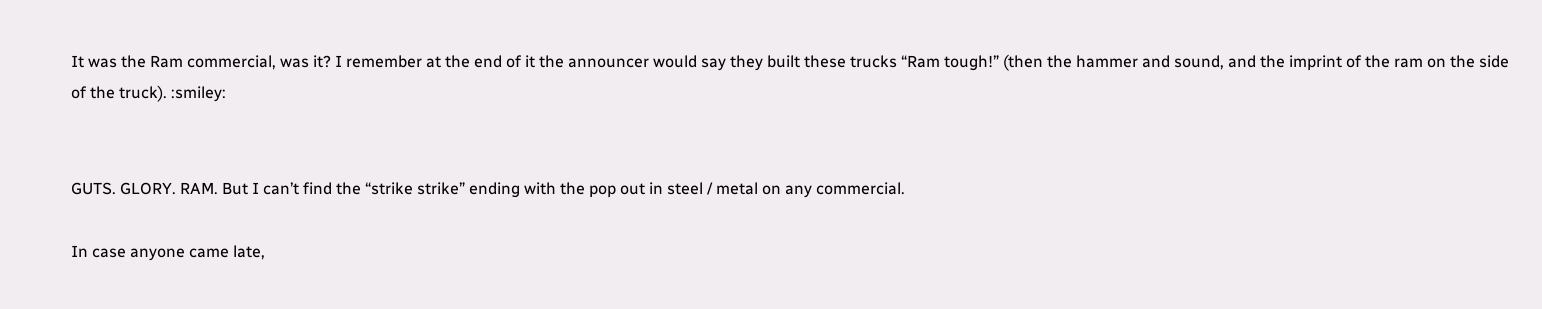It was the Ram commercial, was it? I remember at the end of it the announcer would say they built these trucks “Ram tough!” (then the hammer and sound, and the imprint of the ram on the side of the truck). :smiley:


GUTS. GLORY. RAM. But I can’t find the “strike strike” ending with the pop out in steel / metal on any commercial.

In case anyone came late,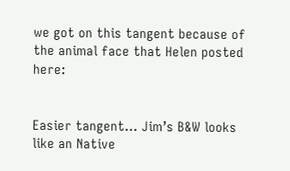we got on this tangent because of the animal face that Helen posted here:


Easier tangent… Jim’s B&W looks like an Native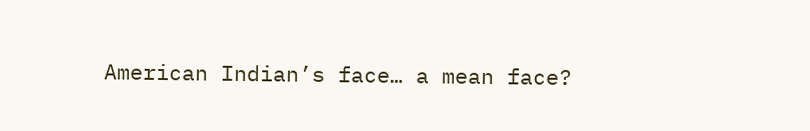American Indian’s face… a mean face?